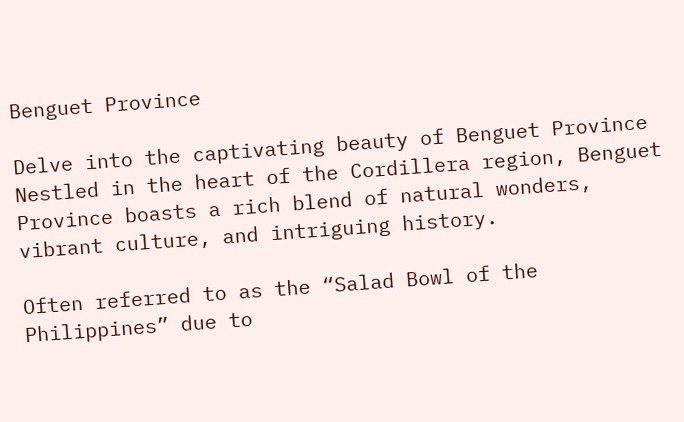Benguet Province

Delve into the captivating beauty of Benguet Province Nestled in the heart of the Cordillera region, Benguet Province boasts a rich blend of natural wonders, vibrant culture, and intriguing history.

Often referred to as the “Salad Bowl of the Philippines” due to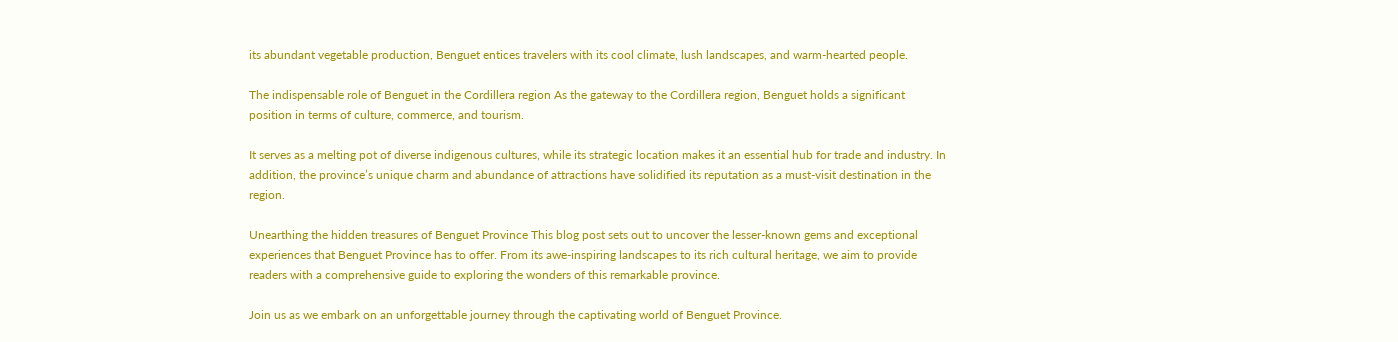its abundant vegetable production, Benguet entices travelers with its cool climate, lush landscapes, and warm-hearted people.

The indispensable role of Benguet in the Cordillera region As the gateway to the Cordillera region, Benguet holds a significant position in terms of culture, commerce, and tourism.

It serves as a melting pot of diverse indigenous cultures, while its strategic location makes it an essential hub for trade and industry. In addition, the province’s unique charm and abundance of attractions have solidified its reputation as a must-visit destination in the region.

Unearthing the hidden treasures of Benguet Province This blog post sets out to uncover the lesser-known gems and exceptional experiences that Benguet Province has to offer. From its awe-inspiring landscapes to its rich cultural heritage, we aim to provide readers with a comprehensive guide to exploring the wonders of this remarkable province.

Join us as we embark on an unforgettable journey through the captivating world of Benguet Province.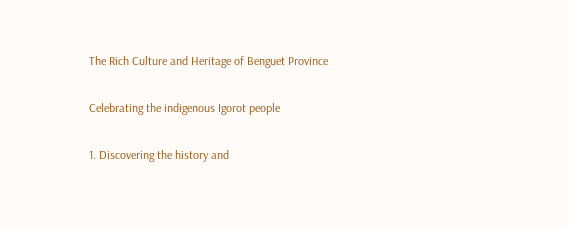The Rich Culture and Heritage of Benguet Province

Celebrating the indigenous Igorot people

1. Discovering the history and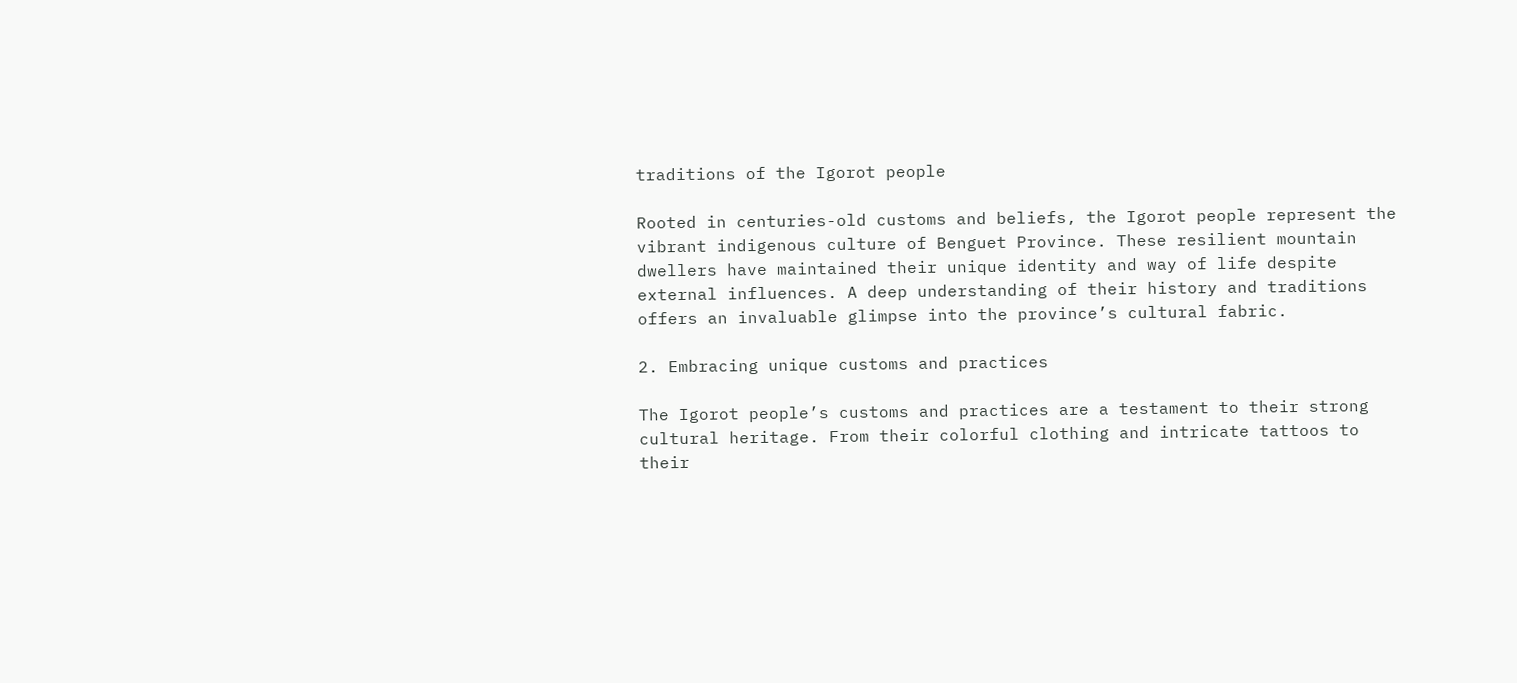traditions of the Igorot people

Rooted in centuries-old customs and beliefs, the Igorot people represent the vibrant indigenous culture of Benguet Province. These resilient mountain dwellers have maintained their unique identity and way of life despite external influences. A deep understanding of their history and traditions offers an invaluable glimpse into the province’s cultural fabric.

2. Embracing unique customs and practices

The Igorot people’s customs and practices are a testament to their strong cultural heritage. From their colorful clothing and intricate tattoos to their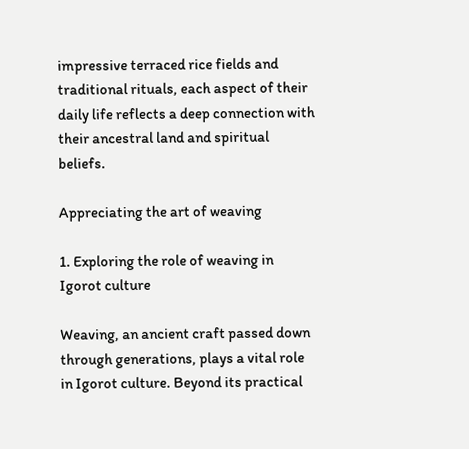impressive terraced rice fields and traditional rituals, each aspect of their daily life reflects a deep connection with their ancestral land and spiritual beliefs.

Appreciating the art of weaving

1. Exploring the role of weaving in Igorot culture

Weaving, an ancient craft passed down through generations, plays a vital role in Igorot culture. Beyond its practical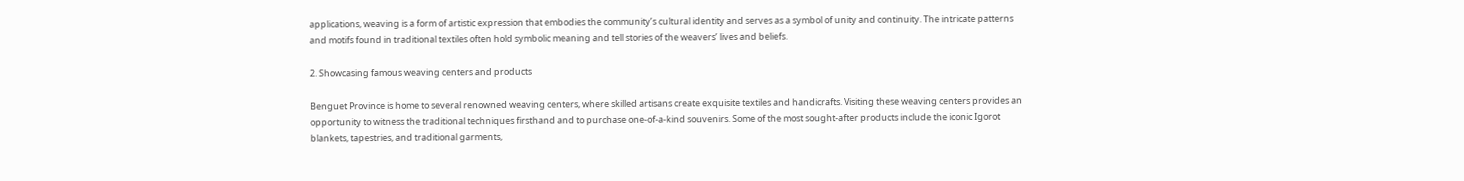applications, weaving is a form of artistic expression that embodies the community’s cultural identity and serves as a symbol of unity and continuity. The intricate patterns and motifs found in traditional textiles often hold symbolic meaning and tell stories of the weavers’ lives and beliefs.

2. Showcasing famous weaving centers and products

Benguet Province is home to several renowned weaving centers, where skilled artisans create exquisite textiles and handicrafts. Visiting these weaving centers provides an opportunity to witness the traditional techniques firsthand and to purchase one-of-a-kind souvenirs. Some of the most sought-after products include the iconic Igorot blankets, tapestries, and traditional garments,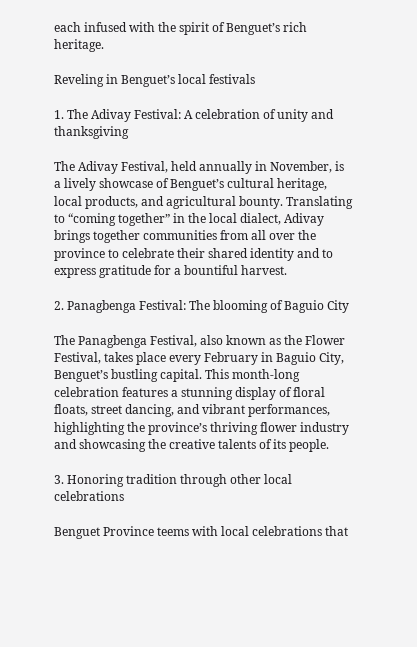each infused with the spirit of Benguet’s rich heritage.

Reveling in Benguet’s local festivals

1. The Adivay Festival: A celebration of unity and thanksgiving

The Adivay Festival, held annually in November, is a lively showcase of Benguet’s cultural heritage, local products, and agricultural bounty. Translating to “coming together” in the local dialect, Adivay brings together communities from all over the province to celebrate their shared identity and to express gratitude for a bountiful harvest.

2. Panagbenga Festival: The blooming of Baguio City

The Panagbenga Festival, also known as the Flower Festival, takes place every February in Baguio City, Benguet’s bustling capital. This month-long celebration features a stunning display of floral floats, street dancing, and vibrant performances, highlighting the province’s thriving flower industry and showcasing the creative talents of its people.

3. Honoring tradition through other local celebrations

Benguet Province teems with local celebrations that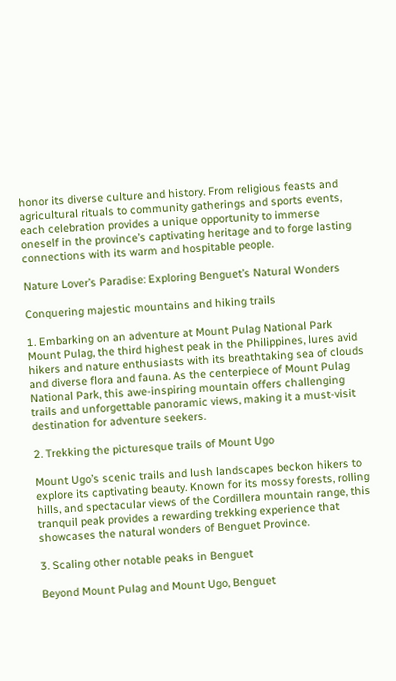honor its diverse culture and history. From religious feasts and agricultural rituals to community gatherings and sports events, each celebration provides a unique opportunity to immerse oneself in the province’s captivating heritage and to forge lasting connections with its warm and hospitable people.

Nature Lover’s Paradise: Exploring Benguet’s Natural Wonders

Conquering majestic mountains and hiking trails

1. Embarking on an adventure at Mount Pulag National Park Mount Pulag, the third highest peak in the Philippines, lures avid hikers and nature enthusiasts with its breathtaking sea of clouds and diverse flora and fauna. As the centerpiece of Mount Pulag National Park, this awe-inspiring mountain offers challenging trails and unforgettable panoramic views, making it a must-visit destination for adventure seekers.

2. Trekking the picturesque trails of Mount Ugo

Mount Ugo’s scenic trails and lush landscapes beckon hikers to explore its captivating beauty. Known for its mossy forests, rolling hills, and spectacular views of the Cordillera mountain range, this tranquil peak provides a rewarding trekking experience that showcases the natural wonders of Benguet Province.

3. Scaling other notable peaks in Benguet

Beyond Mount Pulag and Mount Ugo, Benguet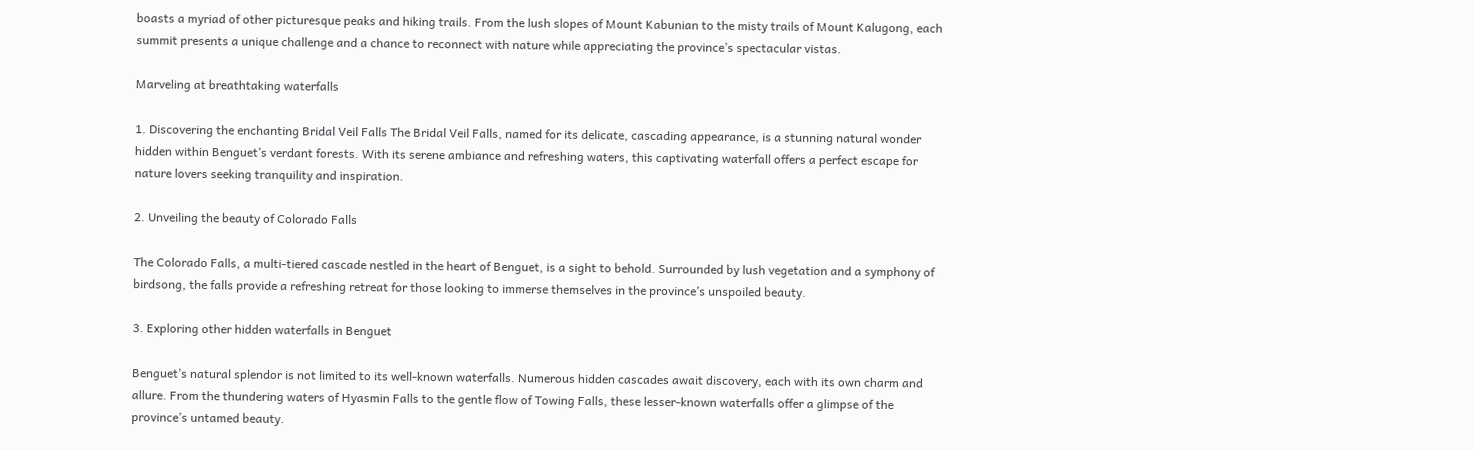boasts a myriad of other picturesque peaks and hiking trails. From the lush slopes of Mount Kabunian to the misty trails of Mount Kalugong, each summit presents a unique challenge and a chance to reconnect with nature while appreciating the province’s spectacular vistas.

Marveling at breathtaking waterfalls

1. Discovering the enchanting Bridal Veil Falls The Bridal Veil Falls, named for its delicate, cascading appearance, is a stunning natural wonder hidden within Benguet’s verdant forests. With its serene ambiance and refreshing waters, this captivating waterfall offers a perfect escape for nature lovers seeking tranquility and inspiration.

2. Unveiling the beauty of Colorado Falls

The Colorado Falls, a multi-tiered cascade nestled in the heart of Benguet, is a sight to behold. Surrounded by lush vegetation and a symphony of birdsong, the falls provide a refreshing retreat for those looking to immerse themselves in the province’s unspoiled beauty.

3. Exploring other hidden waterfalls in Benguet

Benguet’s natural splendor is not limited to its well-known waterfalls. Numerous hidden cascades await discovery, each with its own charm and allure. From the thundering waters of Hyasmin Falls to the gentle flow of Towing Falls, these lesser-known waterfalls offer a glimpse of the province’s untamed beauty.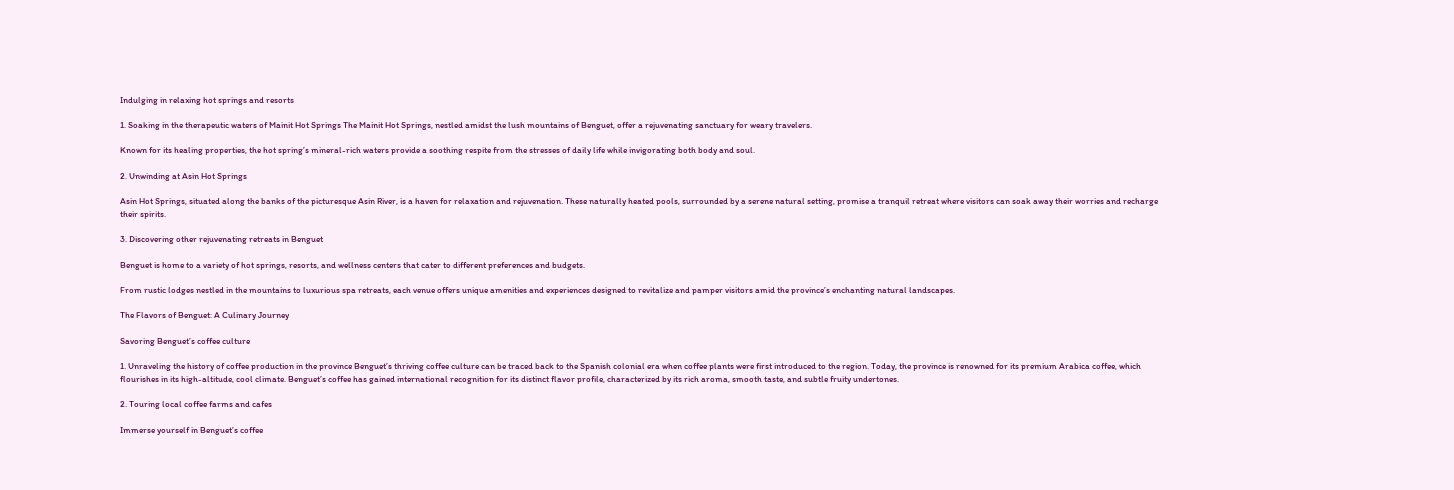Indulging in relaxing hot springs and resorts

1. Soaking in the therapeutic waters of Mainit Hot Springs The Mainit Hot Springs, nestled amidst the lush mountains of Benguet, offer a rejuvenating sanctuary for weary travelers.

Known for its healing properties, the hot spring’s mineral-rich waters provide a soothing respite from the stresses of daily life while invigorating both body and soul.

2. Unwinding at Asin Hot Springs

Asin Hot Springs, situated along the banks of the picturesque Asin River, is a haven for relaxation and rejuvenation. These naturally heated pools, surrounded by a serene natural setting, promise a tranquil retreat where visitors can soak away their worries and recharge their spirits.

3. Discovering other rejuvenating retreats in Benguet

Benguet is home to a variety of hot springs, resorts, and wellness centers that cater to different preferences and budgets.

From rustic lodges nestled in the mountains to luxurious spa retreats, each venue offers unique amenities and experiences designed to revitalize and pamper visitors amid the province’s enchanting natural landscapes.

The Flavors of Benguet: A Culinary Journey

Savoring Benguet’s coffee culture

1. Unraveling the history of coffee production in the province Benguet’s thriving coffee culture can be traced back to the Spanish colonial era when coffee plants were first introduced to the region. Today, the province is renowned for its premium Arabica coffee, which flourishes in its high-altitude, cool climate. Benguet’s coffee has gained international recognition for its distinct flavor profile, characterized by its rich aroma, smooth taste, and subtle fruity undertones.

2. Touring local coffee farms and cafes

Immerse yourself in Benguet’s coffee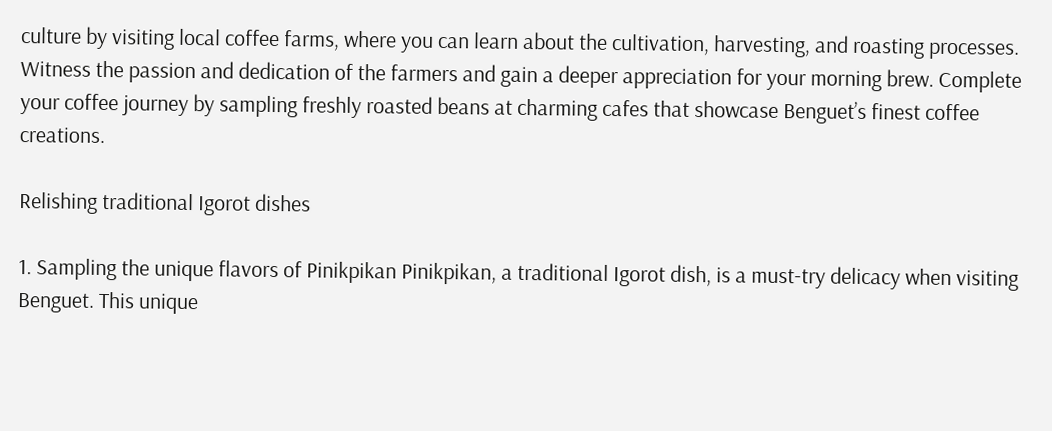culture by visiting local coffee farms, where you can learn about the cultivation, harvesting, and roasting processes. Witness the passion and dedication of the farmers and gain a deeper appreciation for your morning brew. Complete your coffee journey by sampling freshly roasted beans at charming cafes that showcase Benguet’s finest coffee creations.

Relishing traditional Igorot dishes

1. Sampling the unique flavors of Pinikpikan Pinikpikan, a traditional Igorot dish, is a must-try delicacy when visiting Benguet. This unique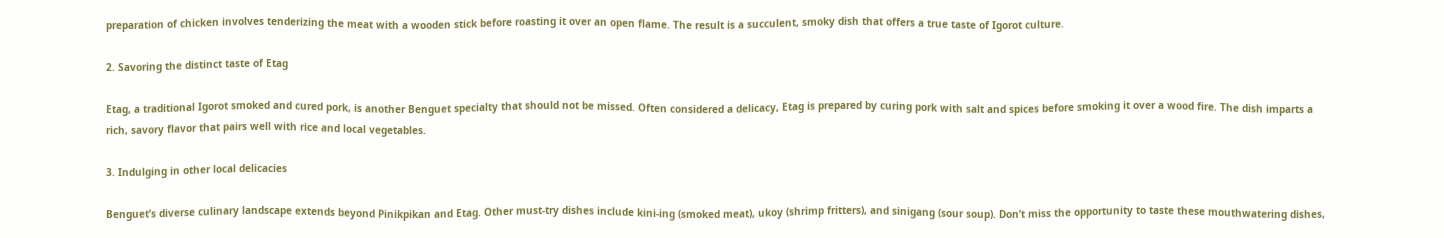preparation of chicken involves tenderizing the meat with a wooden stick before roasting it over an open flame. The result is a succulent, smoky dish that offers a true taste of Igorot culture.

2. Savoring the distinct taste of Etag

Etag, a traditional Igorot smoked and cured pork, is another Benguet specialty that should not be missed. Often considered a delicacy, Etag is prepared by curing pork with salt and spices before smoking it over a wood fire. The dish imparts a rich, savory flavor that pairs well with rice and local vegetables.

3. Indulging in other local delicacies

Benguet’s diverse culinary landscape extends beyond Pinikpikan and Etag. Other must-try dishes include kini-ing (smoked meat), ukoy (shrimp fritters), and sinigang (sour soup). Don’t miss the opportunity to taste these mouthwatering dishes,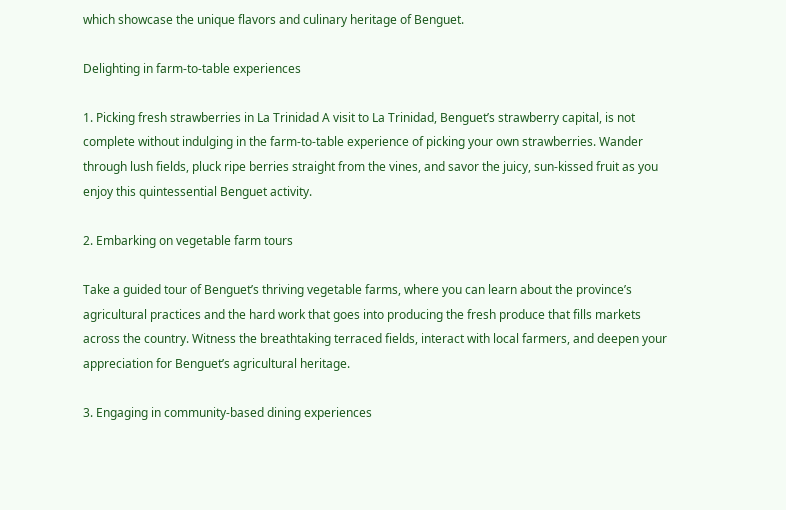which showcase the unique flavors and culinary heritage of Benguet.

Delighting in farm-to-table experiences

1. Picking fresh strawberries in La Trinidad A visit to La Trinidad, Benguet’s strawberry capital, is not complete without indulging in the farm-to-table experience of picking your own strawberries. Wander through lush fields, pluck ripe berries straight from the vines, and savor the juicy, sun-kissed fruit as you enjoy this quintessential Benguet activity.

2. Embarking on vegetable farm tours

Take a guided tour of Benguet’s thriving vegetable farms, where you can learn about the province’s agricultural practices and the hard work that goes into producing the fresh produce that fills markets across the country. Witness the breathtaking terraced fields, interact with local farmers, and deepen your appreciation for Benguet’s agricultural heritage.

3. Engaging in community-based dining experiences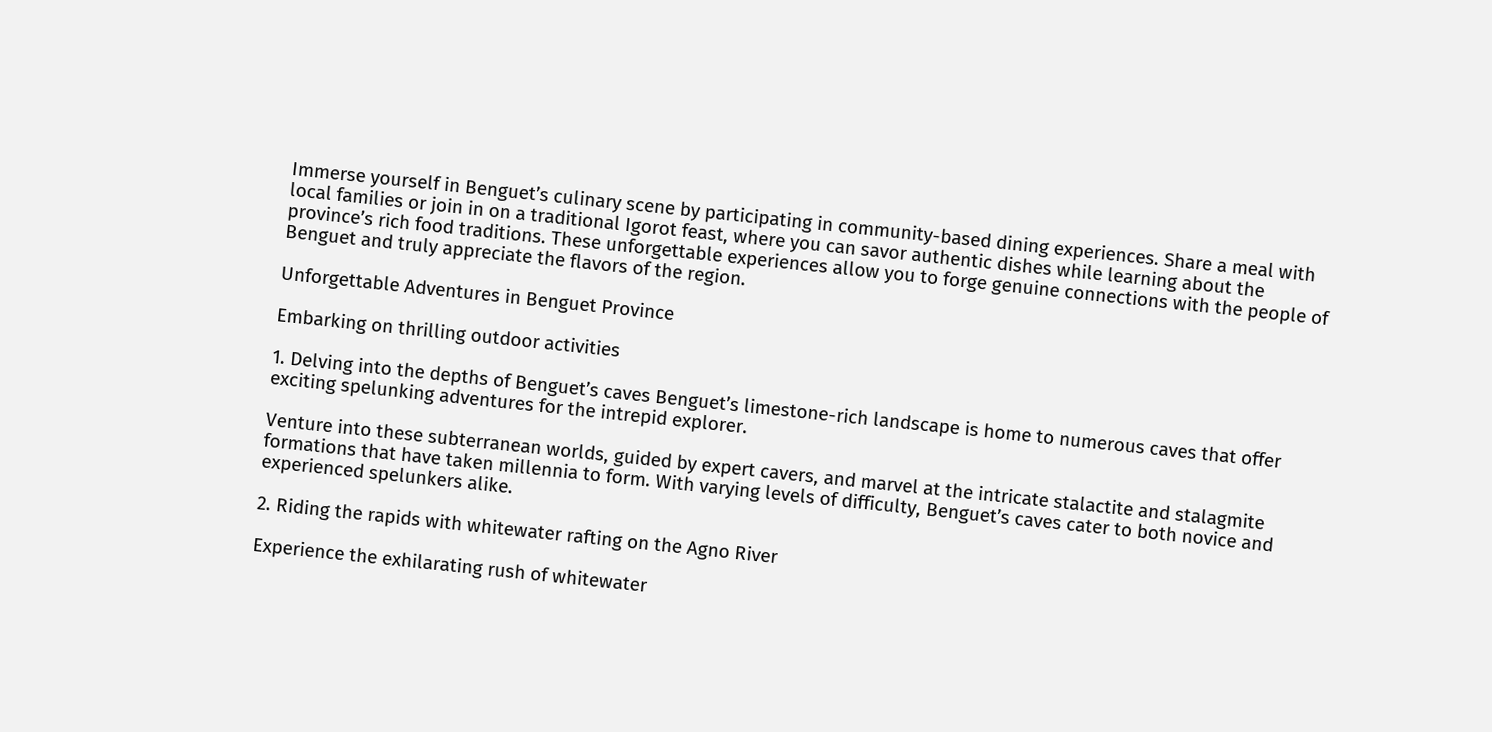Immerse yourself in Benguet’s culinary scene by participating in community-based dining experiences. Share a meal with local families or join in on a traditional Igorot feast, where you can savor authentic dishes while learning about the province’s rich food traditions. These unforgettable experiences allow you to forge genuine connections with the people of Benguet and truly appreciate the flavors of the region.

Unforgettable Adventures in Benguet Province

Embarking on thrilling outdoor activities

1. Delving into the depths of Benguet’s caves Benguet’s limestone-rich landscape is home to numerous caves that offer exciting spelunking adventures for the intrepid explorer.

Venture into these subterranean worlds, guided by expert cavers, and marvel at the intricate stalactite and stalagmite formations that have taken millennia to form. With varying levels of difficulty, Benguet’s caves cater to both novice and experienced spelunkers alike.

2. Riding the rapids with whitewater rafting on the Agno River

Experience the exhilarating rush of whitewater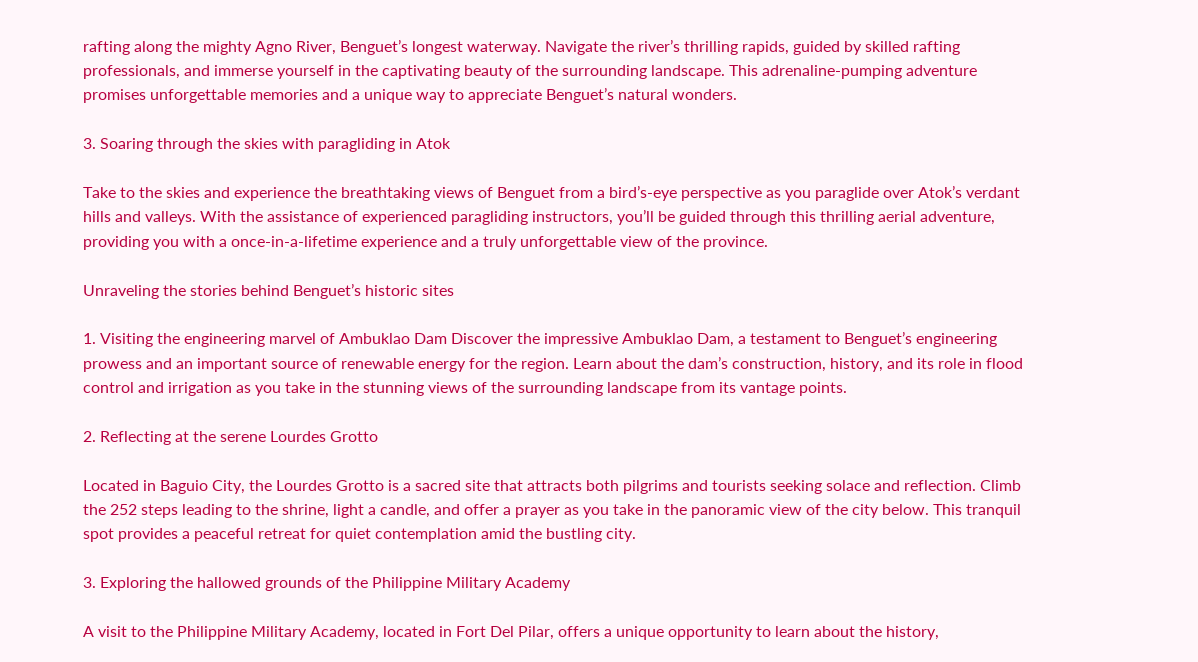rafting along the mighty Agno River, Benguet’s longest waterway. Navigate the river’s thrilling rapids, guided by skilled rafting professionals, and immerse yourself in the captivating beauty of the surrounding landscape. This adrenaline-pumping adventure promises unforgettable memories and a unique way to appreciate Benguet’s natural wonders.

3. Soaring through the skies with paragliding in Atok

Take to the skies and experience the breathtaking views of Benguet from a bird’s-eye perspective as you paraglide over Atok’s verdant hills and valleys. With the assistance of experienced paragliding instructors, you’ll be guided through this thrilling aerial adventure, providing you with a once-in-a-lifetime experience and a truly unforgettable view of the province.

Unraveling the stories behind Benguet’s historic sites

1. Visiting the engineering marvel of Ambuklao Dam Discover the impressive Ambuklao Dam, a testament to Benguet’s engineering prowess and an important source of renewable energy for the region. Learn about the dam’s construction, history, and its role in flood control and irrigation as you take in the stunning views of the surrounding landscape from its vantage points.

2. Reflecting at the serene Lourdes Grotto

Located in Baguio City, the Lourdes Grotto is a sacred site that attracts both pilgrims and tourists seeking solace and reflection. Climb the 252 steps leading to the shrine, light a candle, and offer a prayer as you take in the panoramic view of the city below. This tranquil spot provides a peaceful retreat for quiet contemplation amid the bustling city.

3. Exploring the hallowed grounds of the Philippine Military Academy

A visit to the Philippine Military Academy, located in Fort Del Pilar, offers a unique opportunity to learn about the history,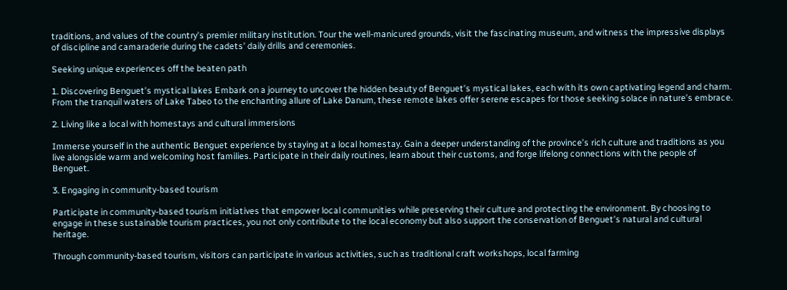traditions, and values of the country’s premier military institution. Tour the well-manicured grounds, visit the fascinating museum, and witness the impressive displays of discipline and camaraderie during the cadets’ daily drills and ceremonies.

Seeking unique experiences off the beaten path

1. Discovering Benguet’s mystical lakes Embark on a journey to uncover the hidden beauty of Benguet’s mystical lakes, each with its own captivating legend and charm. From the tranquil waters of Lake Tabeo to the enchanting allure of Lake Danum, these remote lakes offer serene escapes for those seeking solace in nature’s embrace.

2. Living like a local with homestays and cultural immersions

Immerse yourself in the authentic Benguet experience by staying at a local homestay. Gain a deeper understanding of the province’s rich culture and traditions as you live alongside warm and welcoming host families. Participate in their daily routines, learn about their customs, and forge lifelong connections with the people of Benguet.

3. Engaging in community-based tourism

Participate in community-based tourism initiatives that empower local communities while preserving their culture and protecting the environment. By choosing to engage in these sustainable tourism practices, you not only contribute to the local economy but also support the conservation of Benguet’s natural and cultural heritage.

Through community-based tourism, visitors can participate in various activities, such as traditional craft workshops, local farming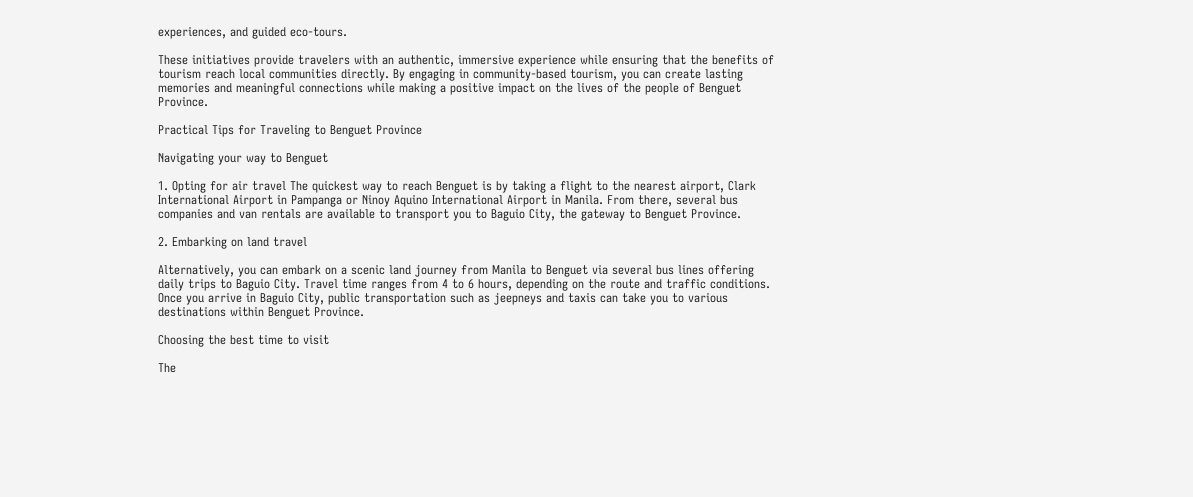experiences, and guided eco-tours.

These initiatives provide travelers with an authentic, immersive experience while ensuring that the benefits of tourism reach local communities directly. By engaging in community-based tourism, you can create lasting memories and meaningful connections while making a positive impact on the lives of the people of Benguet Province.

Practical Tips for Traveling to Benguet Province

Navigating your way to Benguet

1. Opting for air travel The quickest way to reach Benguet is by taking a flight to the nearest airport, Clark International Airport in Pampanga or Ninoy Aquino International Airport in Manila. From there, several bus companies and van rentals are available to transport you to Baguio City, the gateway to Benguet Province.

2. Embarking on land travel

Alternatively, you can embark on a scenic land journey from Manila to Benguet via several bus lines offering daily trips to Baguio City. Travel time ranges from 4 to 6 hours, depending on the route and traffic conditions. Once you arrive in Baguio City, public transportation such as jeepneys and taxis can take you to various destinations within Benguet Province.

Choosing the best time to visit

The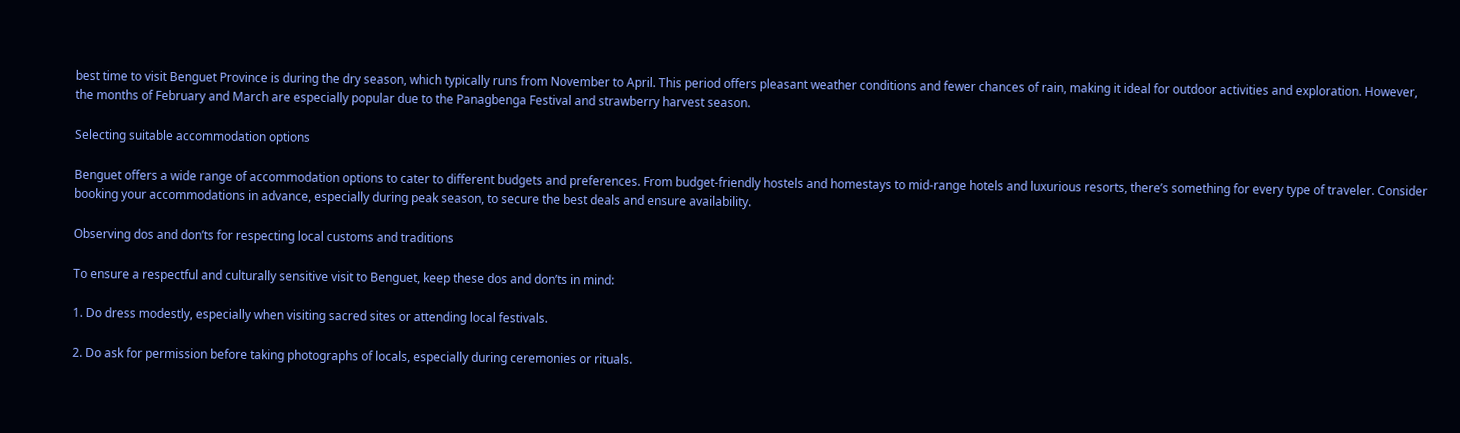best time to visit Benguet Province is during the dry season, which typically runs from November to April. This period offers pleasant weather conditions and fewer chances of rain, making it ideal for outdoor activities and exploration. However, the months of February and March are especially popular due to the Panagbenga Festival and strawberry harvest season.

Selecting suitable accommodation options

Benguet offers a wide range of accommodation options to cater to different budgets and preferences. From budget-friendly hostels and homestays to mid-range hotels and luxurious resorts, there’s something for every type of traveler. Consider booking your accommodations in advance, especially during peak season, to secure the best deals and ensure availability.

Observing dos and don’ts for respecting local customs and traditions

To ensure a respectful and culturally sensitive visit to Benguet, keep these dos and don’ts in mind:

1. Do dress modestly, especially when visiting sacred sites or attending local festivals.

2. Do ask for permission before taking photographs of locals, especially during ceremonies or rituals.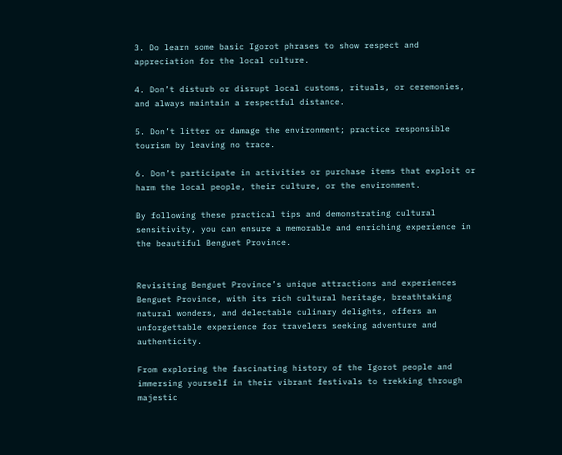3. Do learn some basic Igorot phrases to show respect and appreciation for the local culture.

4. Don’t disturb or disrupt local customs, rituals, or ceremonies, and always maintain a respectful distance.

5. Don’t litter or damage the environment; practice responsible tourism by leaving no trace.

6. Don’t participate in activities or purchase items that exploit or harm the local people, their culture, or the environment.

By following these practical tips and demonstrating cultural sensitivity, you can ensure a memorable and enriching experience in the beautiful Benguet Province.


Revisiting Benguet Province’s unique attractions and experiences Benguet Province, with its rich cultural heritage, breathtaking natural wonders, and delectable culinary delights, offers an unforgettable experience for travelers seeking adventure and authenticity.

From exploring the fascinating history of the Igorot people and immersing yourself in their vibrant festivals to trekking through majestic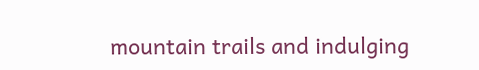mountain trails and indulging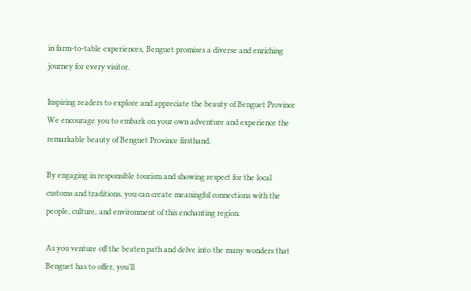in farm-to-table experiences, Benguet promises a diverse and enriching journey for every visitor.

Inspiring readers to explore and appreciate the beauty of Benguet Province We encourage you to embark on your own adventure and experience the remarkable beauty of Benguet Province firsthand.

By engaging in responsible tourism and showing respect for the local customs and traditions, you can create meaningful connections with the people, culture, and environment of this enchanting region.

As you venture off the beaten path and delve into the many wonders that Benguet has to offer, you’ll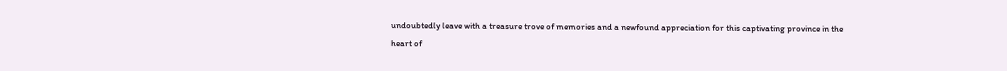undoubtedly leave with a treasure trove of memories and a newfound appreciation for this captivating province in the heart of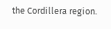the Cordillera region.